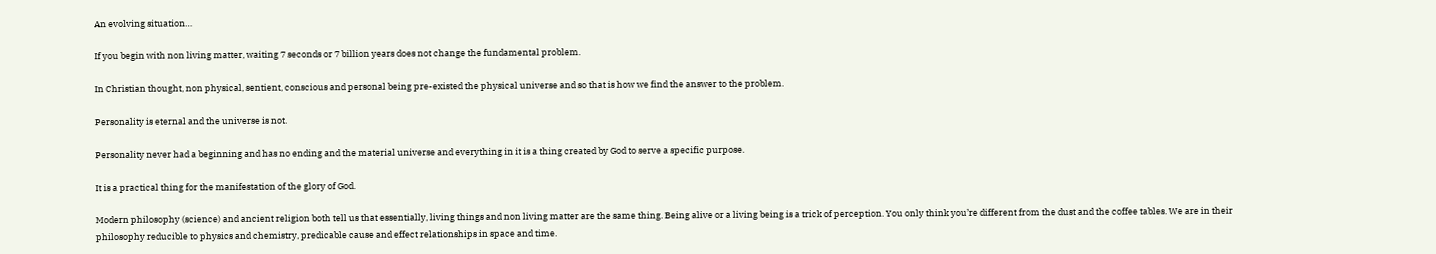An evolving situation…

If you begin with non living matter, waiting 7 seconds or 7 billion years does not change the fundamental problem.

In Christian thought, non physical, sentient, conscious and personal being pre-existed the physical universe and so that is how we find the answer to the problem.

Personality is eternal and the universe is not.

Personality never had a beginning and has no ending and the material universe and everything in it is a thing created by God to serve a specific purpose.

It is a practical thing for the manifestation of the glory of God.

Modern philosophy (science) and ancient religion both tell us that essentially, living things and non living matter are the same thing. Being alive or a living being is a trick of perception. You only think you’re different from the dust and the coffee tables. We are in their philosophy reducible to physics and chemistry, predicable cause and effect relationships in space and time.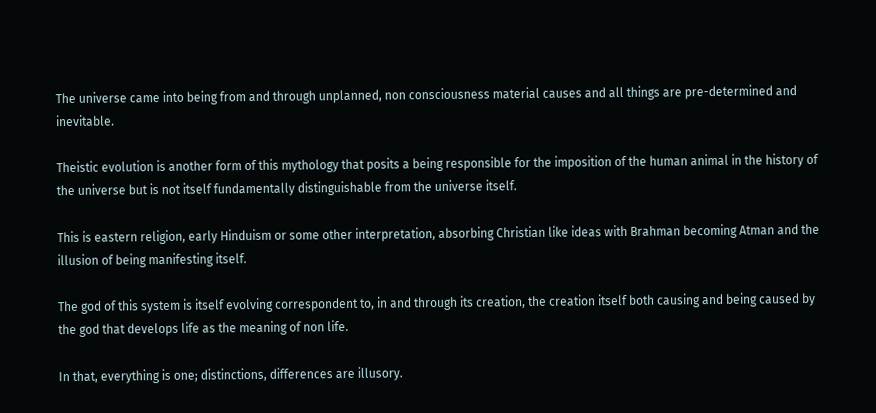The universe came into being from and through unplanned, non consciousness material causes and all things are pre-determined and inevitable.

Theistic evolution is another form of this mythology that posits a being responsible for the imposition of the human animal in the history of the universe but is not itself fundamentally distinguishable from the universe itself.

This is eastern religion, early Hinduism or some other interpretation, absorbing Christian like ideas with Brahman becoming Atman and the illusion of being manifesting itself.

The god of this system is itself evolving correspondent to, in and through its creation, the creation itself both causing and being caused by the god that develops life as the meaning of non life.

In that, everything is one; distinctions, differences are illusory.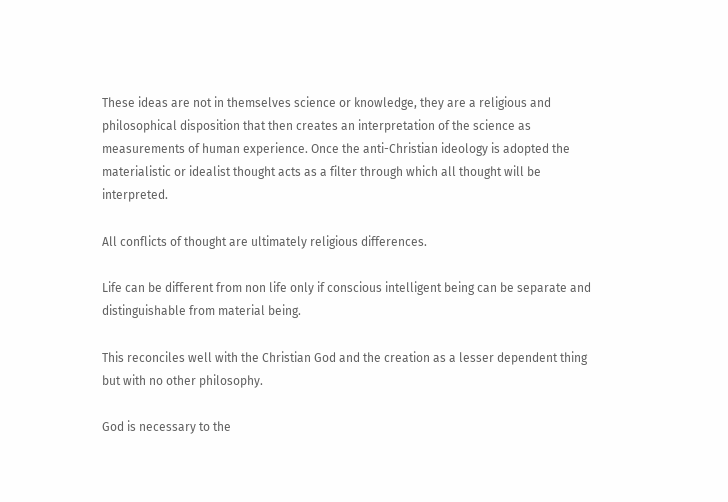These ideas are not in themselves science or knowledge, they are a religious and philosophical disposition that then creates an interpretation of the science as measurements of human experience. Once the anti-Christian ideology is adopted the materialistic or idealist thought acts as a filter through which all thought will be interpreted.

All conflicts of thought are ultimately religious differences.

Life can be different from non life only if conscious intelligent being can be separate and distinguishable from material being.

This reconciles well with the Christian God and the creation as a lesser dependent thing but with no other philosophy.

God is necessary to the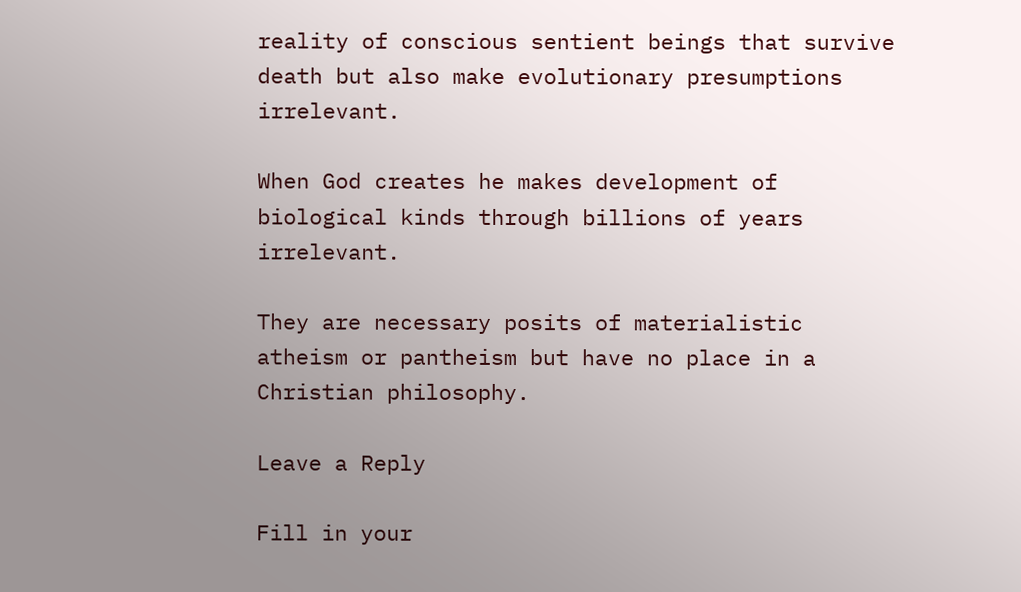reality of conscious sentient beings that survive death but also make evolutionary presumptions irrelevant.

When God creates he makes development of biological kinds through billions of years irrelevant.

They are necessary posits of materialistic atheism or pantheism but have no place in a Christian philosophy.

Leave a Reply

Fill in your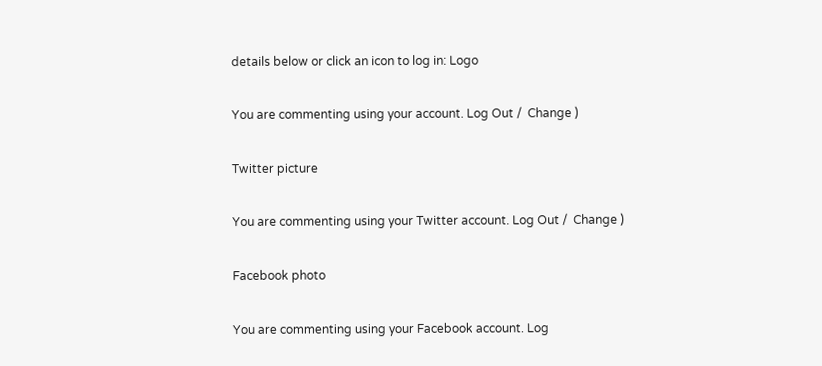details below or click an icon to log in: Logo

You are commenting using your account. Log Out /  Change )

Twitter picture

You are commenting using your Twitter account. Log Out /  Change )

Facebook photo

You are commenting using your Facebook account. Log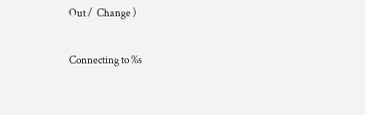Out /  Change )

Connecting to %s